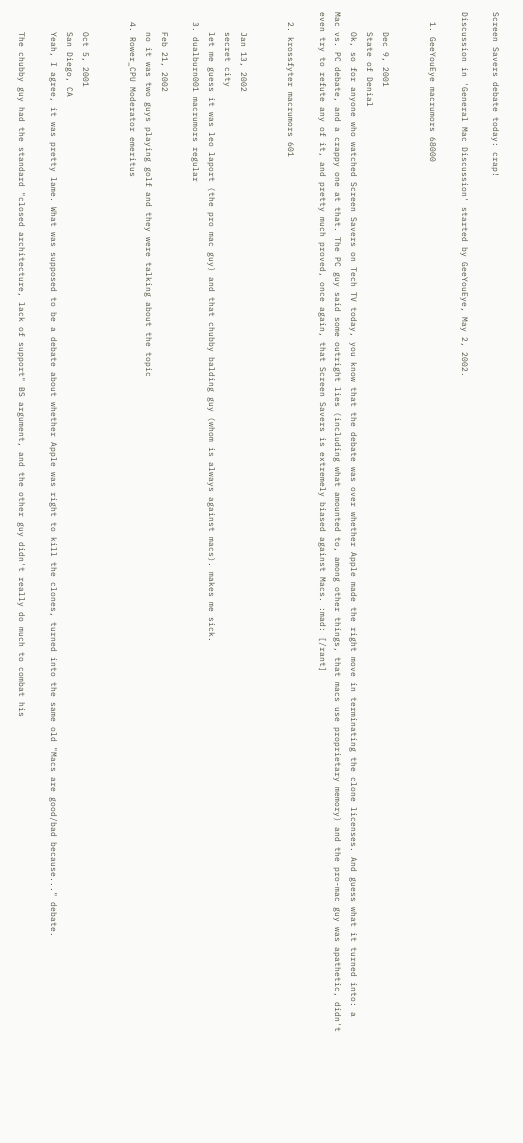Screen Savers debate today: crap!

Discussion in 'General Mac Discussion' started by GeeYouEye, May 2, 2002.

  1. GeeYouEye macrumors 68000


    Dec 9, 2001
    State of Denial
    Ok, so for anyone who watched Screen Savers on Tech TV today, you know that the debate was over whether Apple made the right move in terminating the clone licenses. And guess what it turned into: a Mac vs. PC debate, and a crappy one at that. The PC guy said some outright lies (including what amounted to, among other things, that macs use proprietary memory) and the pro-mac guy was apathetic, didn't even try to refute any of it, and pretty much proved, once again, that Screen Savers is extremely biased against Macs. :mad: [/rant]

  2. krossfyter macrumors 601


    Jan 13, 2002
    secret city
    let me guess it was leo laport (the pro mac guy) and that chubby balding guy (whom is always against macs). makes me sick.
  3. dualburn001 macrumors regular

    Feb 21, 2002
    no it was two guys playing golf and they were talking about the topic
  4. Rower_CPU Moderator emeritus


    Oct 5, 2001
    San Diego, CA
    Yeah, I agree, it was pretty lame. What was supposed to be a debate about whether Apple was right to kill the clones, turned into the same old "Macs are good/bad because..." debate.

    The chubby guy had the standard "closed architecture, lack of support" BS argument, and the other guy didn't really do much to combat his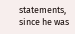statements, since he was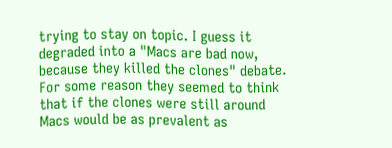trying to stay on topic. I guess it degraded into a "Macs are bad now, because they killed the clones" debate. For some reason they seemed to think that if the clones were still around Macs would be as prevalent as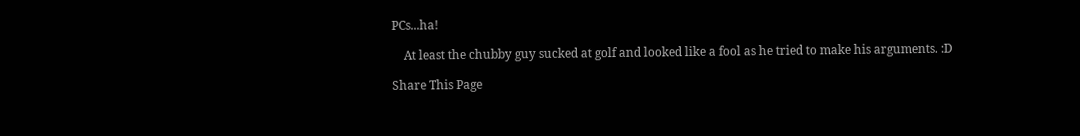PCs...ha!

    At least the chubby guy sucked at golf and looked like a fool as he tried to make his arguments. :D

Share This Page